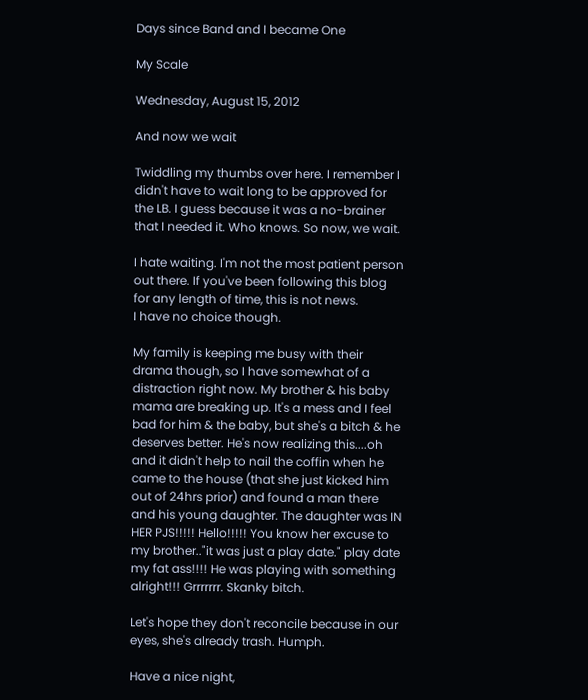Days since Band and I became One

My Scale

Wednesday, August 15, 2012

And now we wait

Twiddling my thumbs over here. I remember I didn't have to wait long to be approved for the LB. I guess because it was a no-brainer that I needed it. Who knows. So now, we wait.

I hate waiting. I'm not the most patient person out there. If you've been following this blog for any length of time, this is not news.
I have no choice though.

My family is keeping me busy with their drama though, so I have somewhat of a distraction right now. My brother & his baby mama are breaking up. It's a mess and I feel bad for him & the baby, but she's a bitch & he deserves better. He's now realizing this....oh and it didn't help to nail the coffin when he came to the house (that she just kicked him out of 24hrs prior) and found a man there and his young daughter. The daughter was IN HER PJS!!!!! Hello!!!!! You know her excuse to my brother.."it was just a play date." play date my fat ass!!!! He was playing with something alright!!! Grrrrrrr. Skanky bitch.

Let's hope they don't reconcile because in our eyes, she's already trash. Humph.

Have a nice night,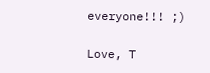everyone!!! ;)

Love, T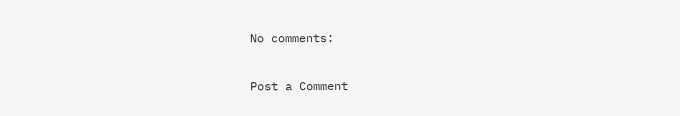No comments:

Post a Comment